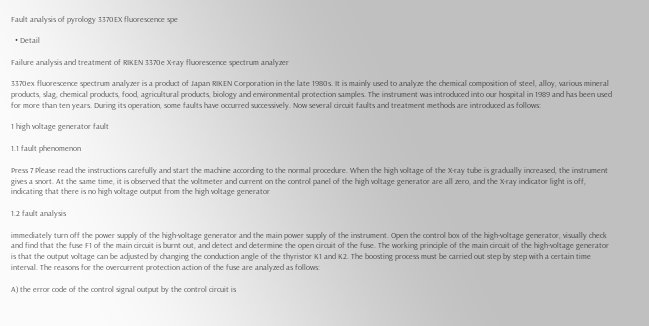Fault analysis of pyrology 3370EX fluorescence spe

  • Detail

Failure analysis and treatment of RIKEN 3370e X-ray fluorescence spectrum analyzer

3370ex fluorescence spectrum analyzer is a product of Japan RIKEN Corporation in the late 1980s. It is mainly used to analyze the chemical composition of steel, alloy, various mineral products, slag, chemical products, food, agricultural products, biology and environmental protection samples. The instrument was introduced into our hospital in 1989 and has been used for more than ten years. During its operation, some faults have occurred successively. Now several circuit faults and treatment methods are introduced as follows:

1 high voltage generator fault

1.1 fault phenomenon

Press 7 Please read the instructions carefully and start the machine according to the normal procedure. When the high voltage of the X-ray tube is gradually increased, the instrument gives a snort. At the same time, it is observed that the voltmeter and current on the control panel of the high voltage generator are all zero, and the X-ray indicator light is off, indicating that there is no high voltage output from the high voltage generator

1.2 fault analysis

immediately turn off the power supply of the high-voltage generator and the main power supply of the instrument. Open the control box of the high-voltage generator, visually check and find that the fuse F1 of the main circuit is burnt out, and detect and determine the open circuit of the fuse. The working principle of the main circuit of the high-voltage generator is that the output voltage can be adjusted by changing the conduction angle of the thyristor K1 and K2. The boosting process must be carried out step by step with a certain time interval. The reasons for the overcurrent protection action of the fuse are analyzed as follows:

A) the error code of the control signal output by the control circuit is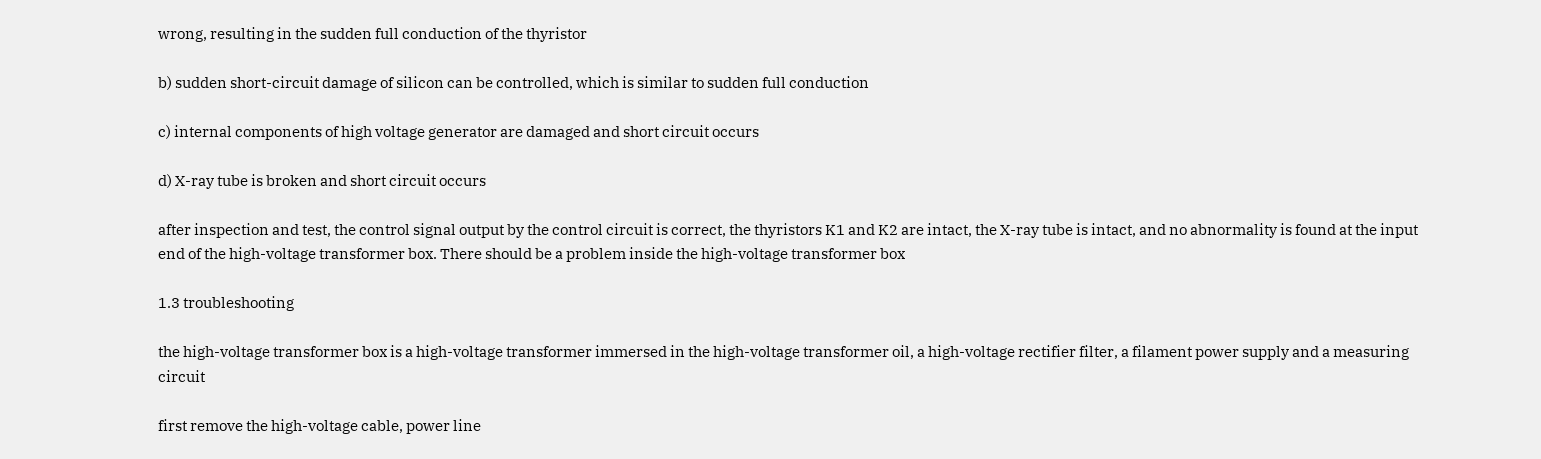wrong, resulting in the sudden full conduction of the thyristor

b) sudden short-circuit damage of silicon can be controlled, which is similar to sudden full conduction

c) internal components of high voltage generator are damaged and short circuit occurs

d) X-ray tube is broken and short circuit occurs

after inspection and test, the control signal output by the control circuit is correct, the thyristors K1 and K2 are intact, the X-ray tube is intact, and no abnormality is found at the input end of the high-voltage transformer box. There should be a problem inside the high-voltage transformer box

1.3 troubleshooting

the high-voltage transformer box is a high-voltage transformer immersed in the high-voltage transformer oil, a high-voltage rectifier filter, a filament power supply and a measuring circuit

first remove the high-voltage cable, power line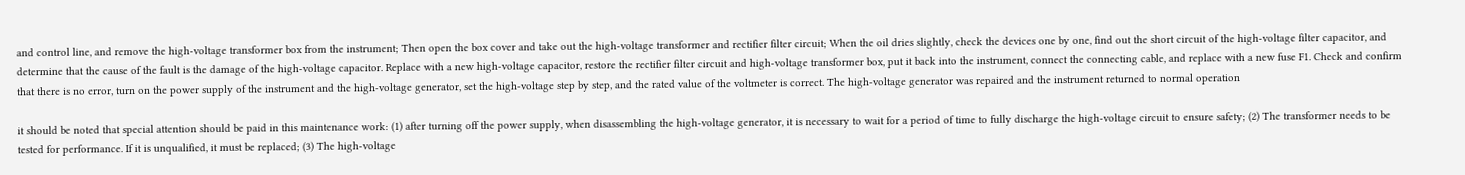and control line, and remove the high-voltage transformer box from the instrument; Then open the box cover and take out the high-voltage transformer and rectifier filter circuit; When the oil dries slightly, check the devices one by one, find out the short circuit of the high-voltage filter capacitor, and determine that the cause of the fault is the damage of the high-voltage capacitor. Replace with a new high-voltage capacitor, restore the rectifier filter circuit and high-voltage transformer box, put it back into the instrument, connect the connecting cable, and replace with a new fuse F1. Check and confirm that there is no error, turn on the power supply of the instrument and the high-voltage generator, set the high-voltage step by step, and the rated value of the voltmeter is correct. The high-voltage generator was repaired and the instrument returned to normal operation

it should be noted that special attention should be paid in this maintenance work: (1) after turning off the power supply, when disassembling the high-voltage generator, it is necessary to wait for a period of time to fully discharge the high-voltage circuit to ensure safety; (2) The transformer needs to be tested for performance. If it is unqualified, it must be replaced; (3) The high-voltage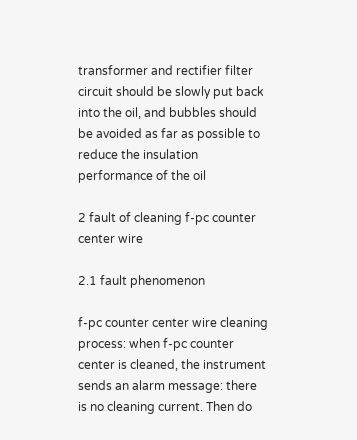transformer and rectifier filter circuit should be slowly put back into the oil, and bubbles should be avoided as far as possible to reduce the insulation performance of the oil

2 fault of cleaning f-pc counter center wire

2.1 fault phenomenon

f-pc counter center wire cleaning process: when f-pc counter center is cleaned, the instrument sends an alarm message: there is no cleaning current. Then do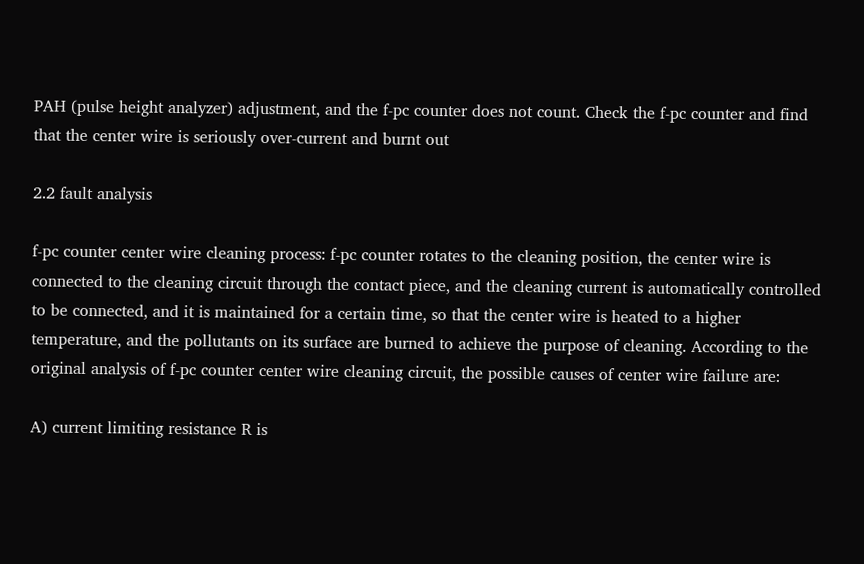PAH (pulse height analyzer) adjustment, and the f-pc counter does not count. Check the f-pc counter and find that the center wire is seriously over-current and burnt out

2.2 fault analysis

f-pc counter center wire cleaning process: f-pc counter rotates to the cleaning position, the center wire is connected to the cleaning circuit through the contact piece, and the cleaning current is automatically controlled to be connected, and it is maintained for a certain time, so that the center wire is heated to a higher temperature, and the pollutants on its surface are burned to achieve the purpose of cleaning. According to the original analysis of f-pc counter center wire cleaning circuit, the possible causes of center wire failure are:

A) current limiting resistance R is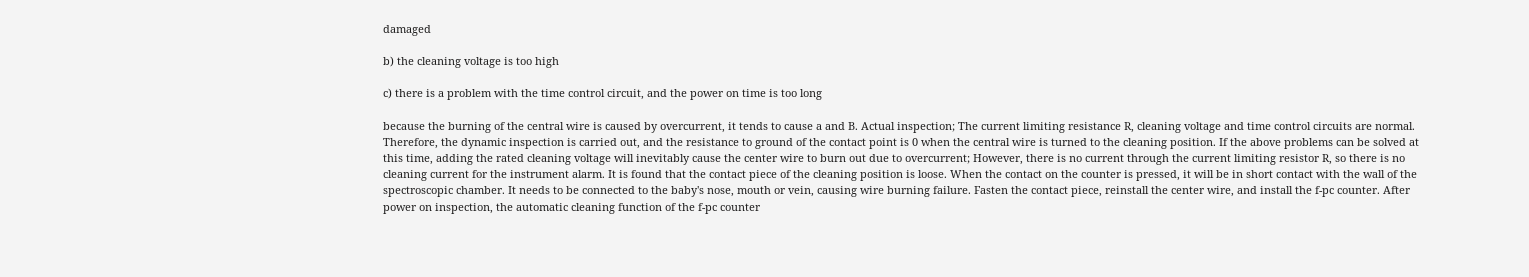damaged

b) the cleaning voltage is too high

c) there is a problem with the time control circuit, and the power on time is too long

because the burning of the central wire is caused by overcurrent, it tends to cause a and B. Actual inspection; The current limiting resistance R, cleaning voltage and time control circuits are normal. Therefore, the dynamic inspection is carried out, and the resistance to ground of the contact point is 0 when the central wire is turned to the cleaning position. If the above problems can be solved at this time, adding the rated cleaning voltage will inevitably cause the center wire to burn out due to overcurrent; However, there is no current through the current limiting resistor R, so there is no cleaning current for the instrument alarm. It is found that the contact piece of the cleaning position is loose. When the contact on the counter is pressed, it will be in short contact with the wall of the spectroscopic chamber. It needs to be connected to the baby's nose, mouth or vein, causing wire burning failure. Fasten the contact piece, reinstall the center wire, and install the f-pc counter. After power on inspection, the automatic cleaning function of the f-pc counter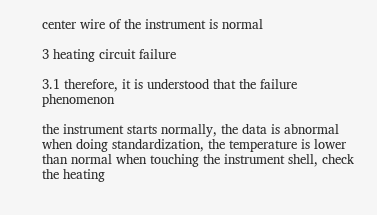center wire of the instrument is normal

3 heating circuit failure

3.1 therefore, it is understood that the failure phenomenon

the instrument starts normally, the data is abnormal when doing standardization, the temperature is lower than normal when touching the instrument shell, check the heating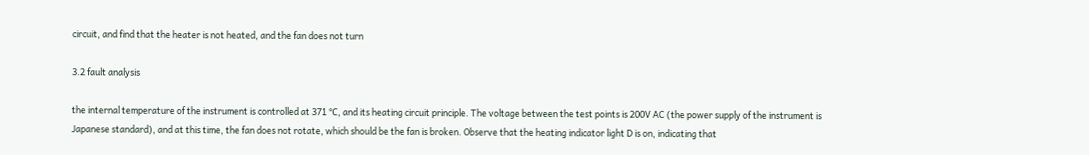circuit, and find that the heater is not heated, and the fan does not turn

3.2 fault analysis

the internal temperature of the instrument is controlled at 371 ℃, and its heating circuit principle. The voltage between the test points is 200V AC (the power supply of the instrument is Japanese standard), and at this time, the fan does not rotate, which should be the fan is broken. Observe that the heating indicator light D is on, indicating that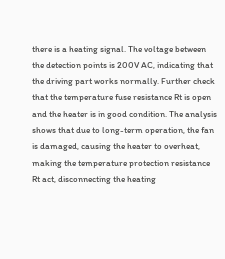there is a heating signal. The voltage between the detection points is 200V AC, indicating that the driving part works normally. Further check that the temperature fuse resistance Rt is open and the heater is in good condition. The analysis shows that due to long-term operation, the fan is damaged, causing the heater to overheat, making the temperature protection resistance Rt act, disconnecting the heating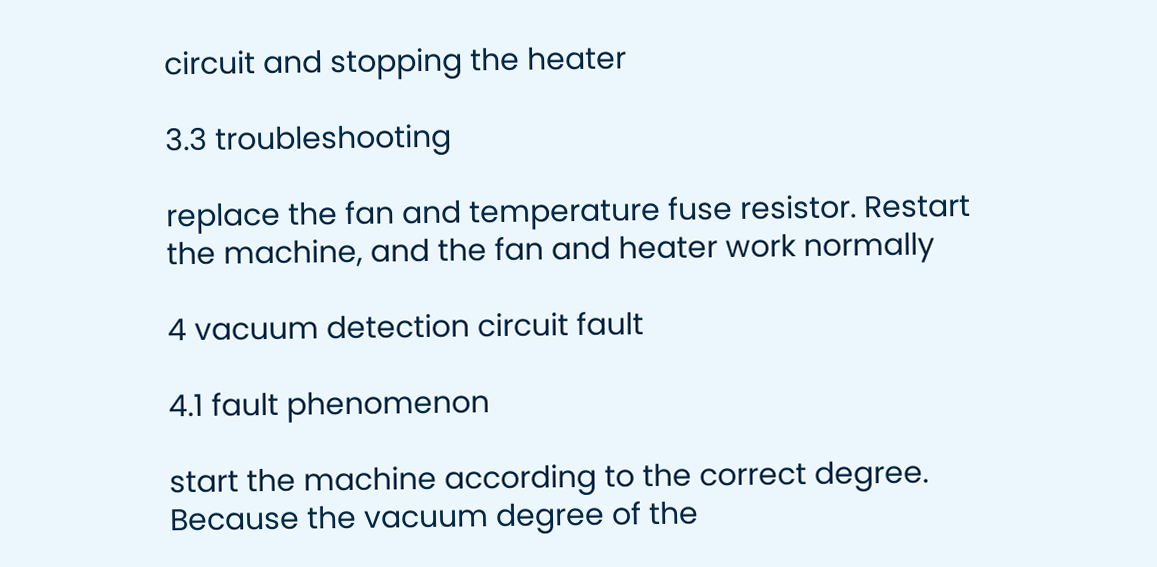circuit and stopping the heater

3.3 troubleshooting

replace the fan and temperature fuse resistor. Restart the machine, and the fan and heater work normally

4 vacuum detection circuit fault

4.1 fault phenomenon

start the machine according to the correct degree. Because the vacuum degree of the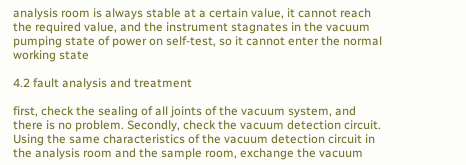analysis room is always stable at a certain value, it cannot reach the required value, and the instrument stagnates in the vacuum pumping state of power on self-test, so it cannot enter the normal working state

4.2 fault analysis and treatment

first, check the sealing of all joints of the vacuum system, and there is no problem. Secondly, check the vacuum detection circuit. Using the same characteristics of the vacuum detection circuit in the analysis room and the sample room, exchange the vacuum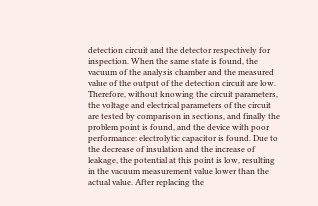detection circuit and the detector respectively for inspection. When the same state is found, the vacuum of the analysis chamber and the measured value of the output of the detection circuit are low. Therefore, without knowing the circuit parameters, the voltage and electrical parameters of the circuit are tested by comparison in sections, and finally the problem point is found, and the device with poor performance: electrolytic capacitor is found. Due to the decrease of insulation and the increase of leakage, the potential at this point is low, resulting in the vacuum measurement value lower than the actual value. After replacing the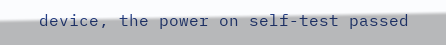device, the power on self-test passed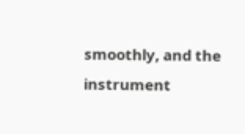smoothly, and the instrument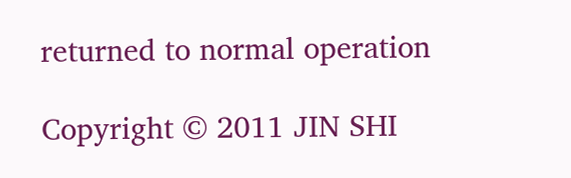returned to normal operation

Copyright © 2011 JIN SHI